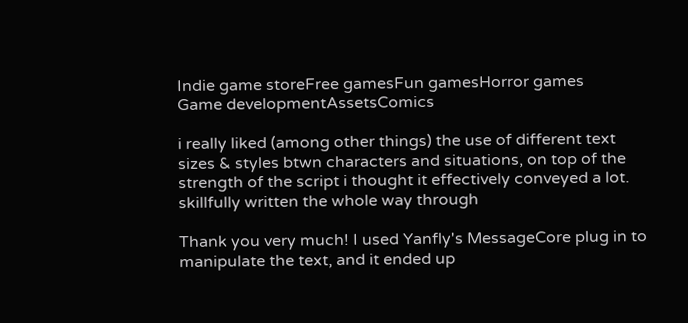Indie game storeFree gamesFun gamesHorror games
Game developmentAssetsComics

i really liked (among other things) the use of different text sizes & styles btwn characters and situations, on top of the strength of the script i thought it effectively conveyed a lot. skillfully written the whole way through

Thank you very much! I used Yanfly's MessageCore plug in to manipulate the text, and it ended up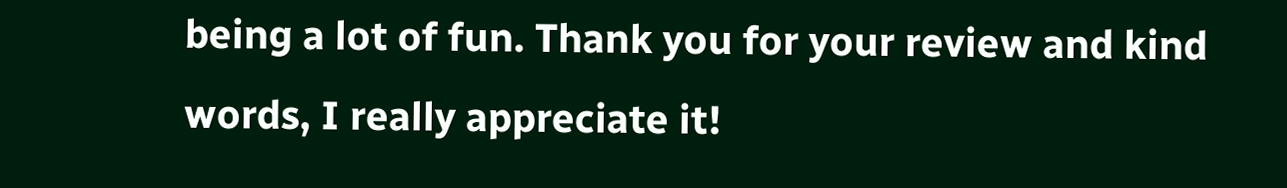being a lot of fun. Thank you for your review and kind words, I really appreciate it!